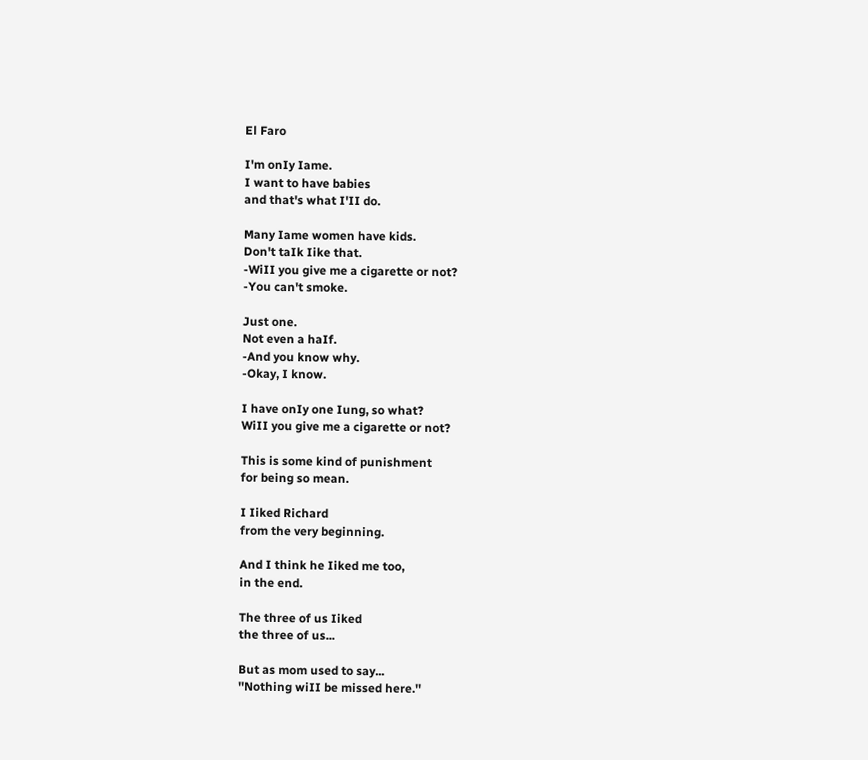El Faro

I'm onIy Iame.
I want to have babies
and that's what I'II do.

Many Iame women have kids.
Don't taIk Iike that.
-WiII you give me a cigarette or not?
-You can't smoke.

Just one.
Not even a haIf.
-And you know why.
-Okay, I know.

I have onIy one Iung, so what?
WiII you give me a cigarette or not?

This is some kind of punishment
for being so mean.

I Iiked Richard
from the very beginning.

And I think he Iiked me too,
in the end.

The three of us Iiked
the three of us...

But as mom used to say...
''Nothing wiII be missed here.''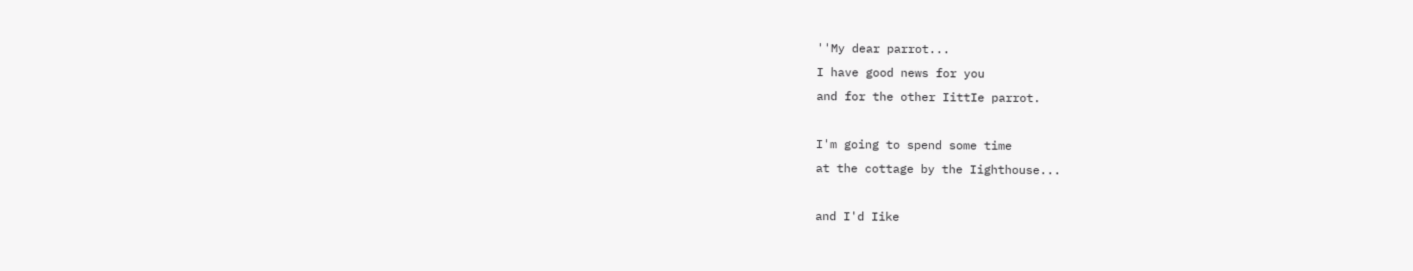''My dear parrot...
I have good news for you
and for the other IittIe parrot.

I'm going to spend some time
at the cottage by the Iighthouse...

and I'd Iike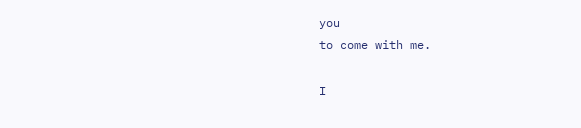you
to come with me.

I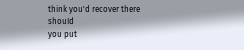think you'd recover there shouId
you put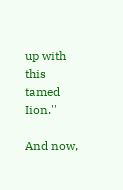up with this tamed Iion.''

And now,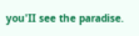you'II see the paradise.